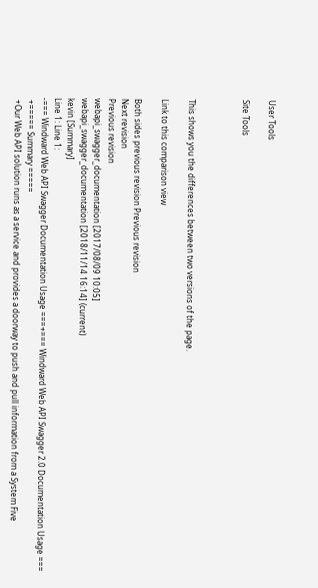User Tools

Site Tools



This shows you the differences between two versions of the page.

Link to this comparison view

Both sides previous revision Previous revision
Next revision
Previous revision
webapi_swagger_documentation [2017/08/09 10:05]
webapi_swagger_documentation [2018/11/14 16:14] (current)
kevin [Summary]
Line 1: Line 1:
-=== Windward Web API Swagger Documentation Usage ===+=== Windward Web API Swagger 2.0 Documentation Usage ===
 +===== Summary =====
 +Our Web API solution runs as a service and provides a doorway to push and pull information from a System Five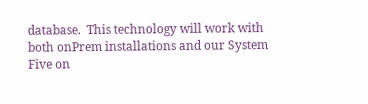database.  This technology will work with both onPrem installations and our System Five on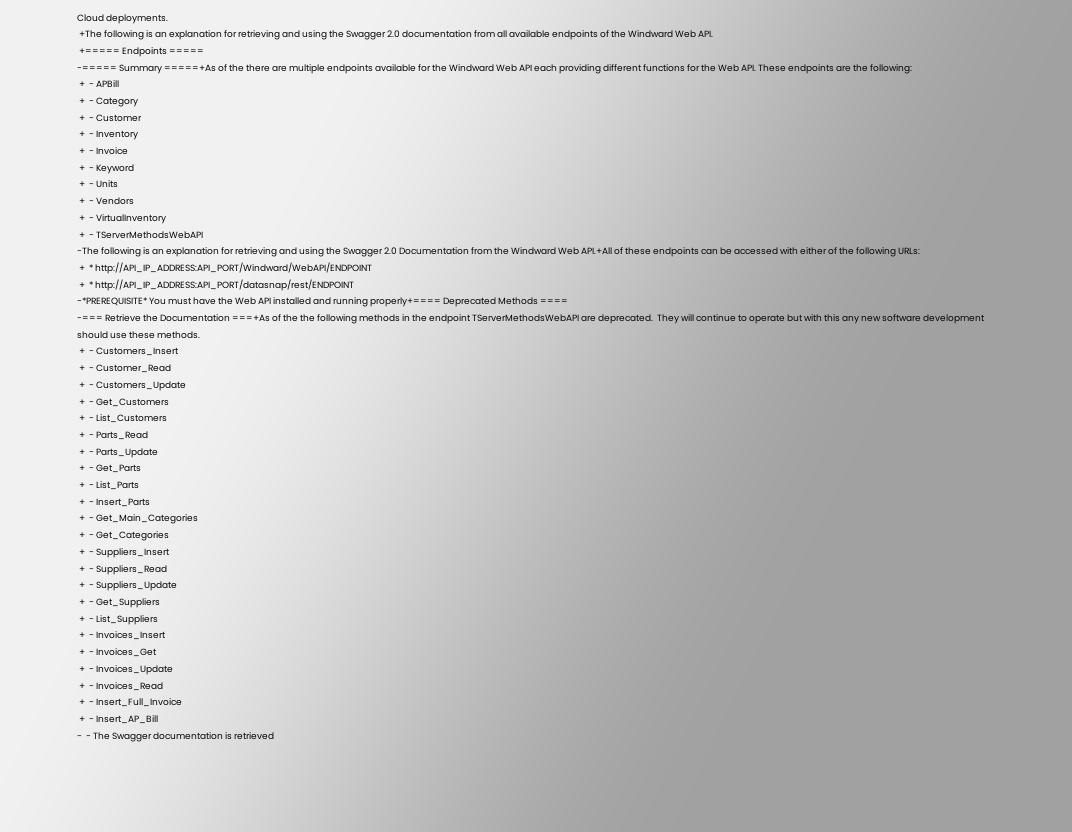Cloud deployments.
 +The following is an explanation for retrieving and using the Swagger 2.0 documentation from all available endpoints of the Windward Web API.
 +===== Endpoints =====
-===== Summary =====+As of the there are multiple endpoints available for the Windward Web API each providing different functions for the Web API. These endpoints are the following:
 +  - APBill
 +  - Category
 +  - Customer
 +  - Inventory
 +  - Invoice
 +  - Keyword
 +  - Units
 +  - Vendors
 +  - VirtualInventory
 +  - TServerMethodsWebAPI
-The following is an explanation for retrieving and using the Swagger 2.0 Documentation from the Windward Web API.+All of these endpoints can be accessed with either of the following URLs:
 +  * http://API_IP_ADDRESS:API_PORT/Windward/WebAPI/ENDPOINT
 +  * http://API_IP_ADDRESS:API_PORT/datasnap/rest/ENDPOINT
-*PREREQUISITE* You must have the Web API installed and running properly+==== Deprecated Methods ====
-=== Retrieve the Documentation ===+As of the the following methods in the endpoint TServerMethodsWebAPI are deprecated.  They will continue to operate but with this any new software development should use these methods.
 +  - Customers_Insert
 +  - Customer_Read
 +  - Customers_Update
 +  - Get_Customers
 +  - List_Customers
 +  - Parts_Read
 +  - Parts_Update
 +  - Get_Parts
 +  - List_Parts
 +  - Insert_Parts
 +  - Get_Main_Categories
 +  - Get_Categories
 +  - Suppliers_Insert
 +  - Suppliers_Read
 +  - Suppliers_Update
 +  - Get_Suppliers
 +  - List_Suppliers
 +  - Invoices_Insert
 +  - Invoices_Get
 +  - Invoices_Update
 +  - Invoices_Read
 +  - Insert_Full_Invoice
 +  - Insert_AP_Bill
-  - The Swagger documentation is retrieved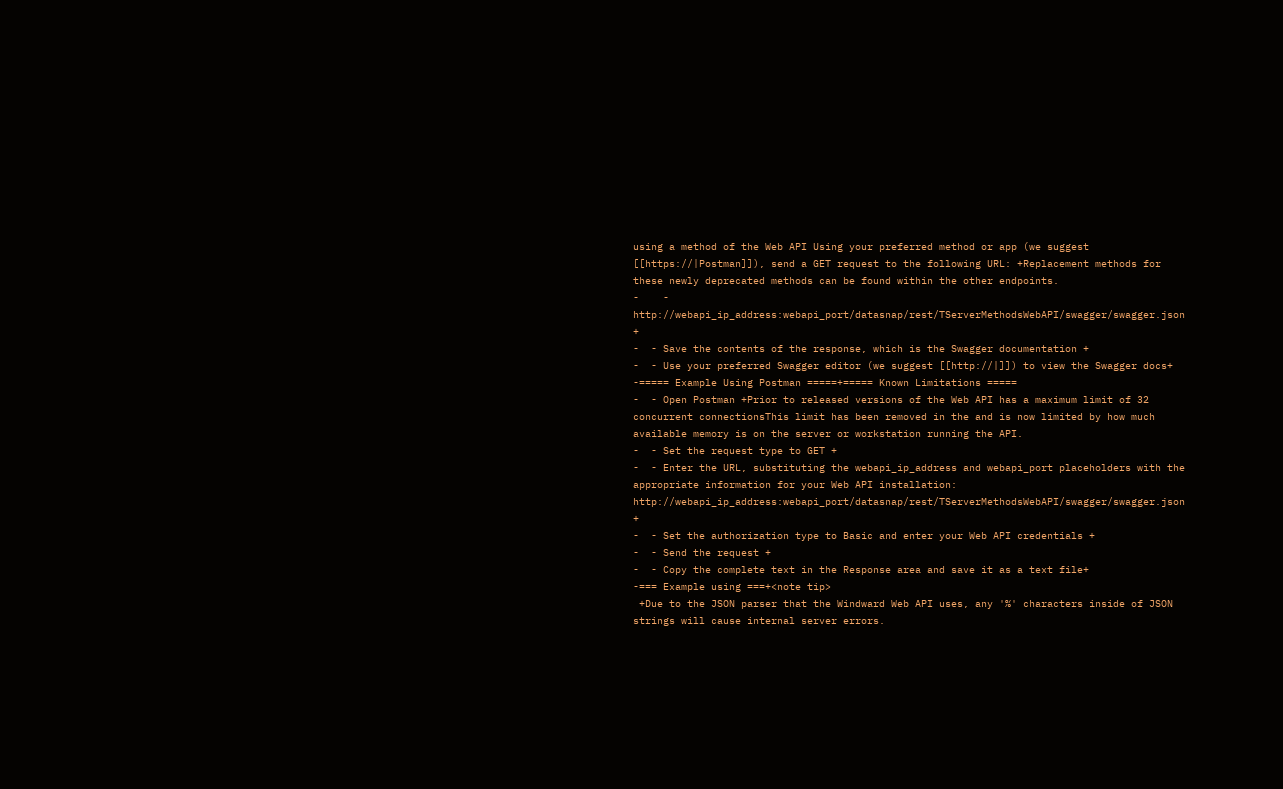using a method of the Web API Using your preferred method or app (we suggest [[https://|Postman]]), send a GET request to the following URL: +Replacement methods for these newly deprecated methods can be found within the other endpoints.
-    - http://webapi_ip_address:webapi_port/datasnap/rest/TServerMethodsWebAPI/swagger/swagger.json +
-  - Save the contents of the response, which is the Swagger documentation +
-  - Use your preferred Swagger editor (we suggest [[http://|]]) to view the Swagger docs+
-===== Example Using Postman =====+===== Known Limitations =====
-  - Open Postman +Prior to released versions of the Web API has a maximum limit of 32 concurrent connectionsThis limit has been removed in the and is now limited by how much available memory is on the server or workstation running the API.
-  - Set the request type to GET +
-  - Enter the URL, substituting the webapi_ip_address and webapi_port placeholders with the appropriate information for your Web API installation: http://webapi_ip_address:webapi_port/datasnap/rest/TServerMethodsWebAPI/swagger/swagger.json  +
-  - Set the authorization type to Basic and enter your Web API credentials +
-  - Send the request +
-  - Copy the complete text in the Response area and save it as a text file+
-=== Example using ===+<note tip>
 +Due to the JSON parser that the Windward Web API uses, any '%' characters inside of JSON strings will cause internal server errors.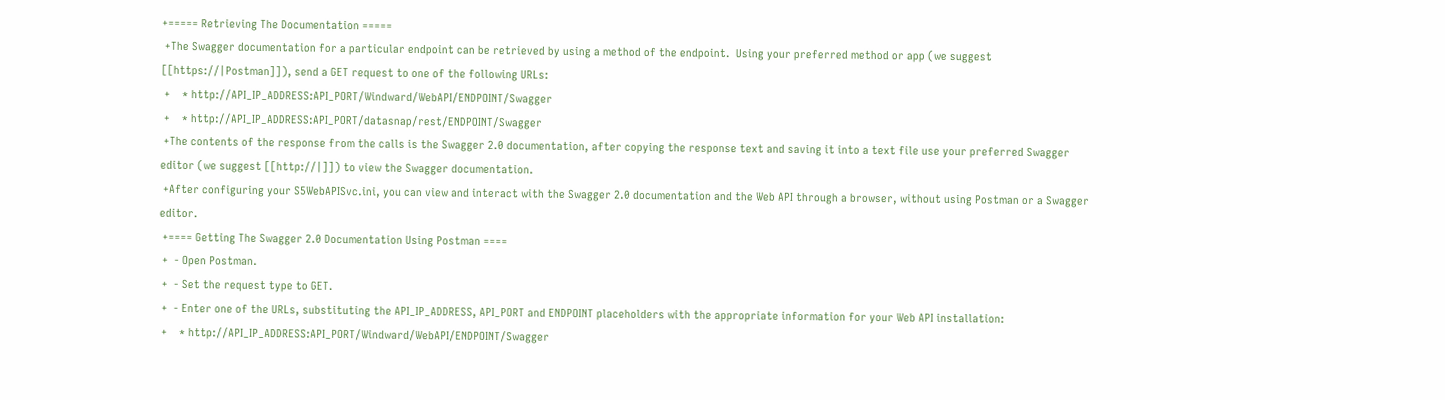+===== Retrieving The Documentation =====
 +The Swagger documentation for a particular endpoint can be retrieved by using a method of the endpoint.  Using your preferred method or app (we suggest [[https://|Postman]]), send a GET request to one of the following URLs:
 +    * http://API_IP_ADDRESS:API_PORT/Windward/WebAPI/ENDPOINT/Swagger
 +    * http://API_IP_ADDRESS:API_PORT/datasnap/rest/ENDPOINT/Swagger
 +The contents of the response from the calls is the Swagger 2.0 documentation, after copying the response text and saving it into a text file use your preferred Swagger editor (we suggest [[http://|]]) to view the Swagger documentation.
 +After configuring your S5WebAPISvc.ini, you can view and interact with the Swagger 2.0 documentation and the Web API through a browser, without using Postman or a Swagger editor.
 +==== Getting The Swagger 2.0 Documentation Using Postman ====
 +  - Open Postman.
 +  - Set the request type to GET.
 +  - Enter one of the URLs, substituting the API_IP_ADDRESS, API_PORT and ENDPOINT placeholders with the appropriate information for your Web API installation:
 +    * http://API_IP_ADDRESS:API_PORT/Windward/WebAPI/ENDPOINT/Swagger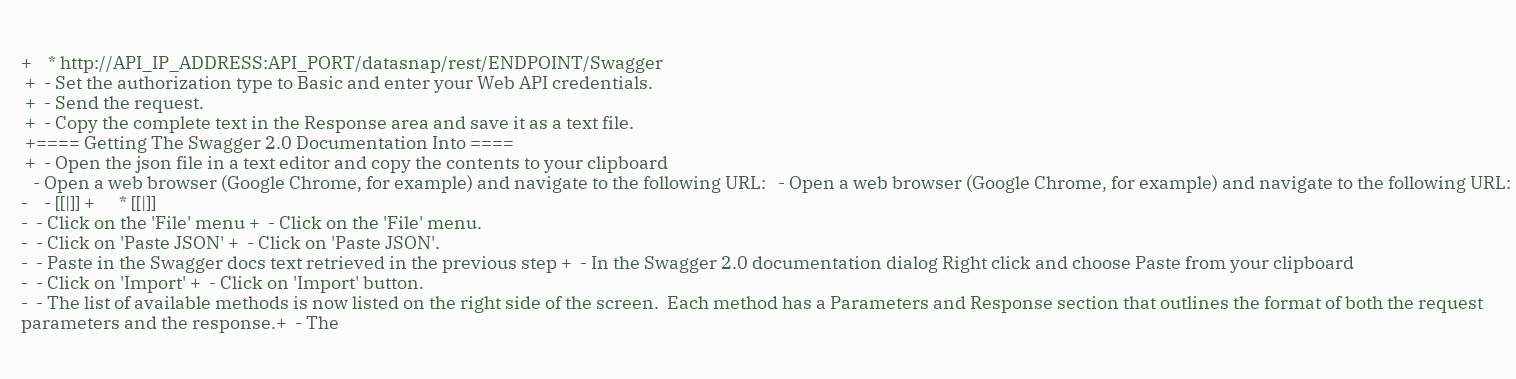+    * http://API_IP_ADDRESS:API_PORT/datasnap/rest/ENDPOINT/Swagger
 +  - Set the authorization type to Basic and enter your Web API credentials.
 +  - Send the request.
 +  - Copy the complete text in the Response area and save it as a text file.
 +==== Getting The Swagger 2.0 Documentation Into ====
 +  - Open the json file in a text editor and copy the contents to your clipboard
   - Open a web browser (Google Chrome, for example) and navigate to the following URL:   - Open a web browser (Google Chrome, for example) and navigate to the following URL:
-    - [[|]] +      * [[|]]
-  - Click on the 'File' menu +  - Click on the 'File' menu.
-  - Click on 'Paste JSON' +  - Click on 'Paste JSON'.
-  - Paste in the Swagger docs text retrieved in the previous step +  - In the Swagger 2.0 documentation dialog Right click and choose Paste from your clipboard
-  - Click on 'Import' +  - Click on 'Import' button.
-  - The list of available methods is now listed on the right side of the screen.  Each method has a Parameters and Response section that outlines the format of both the request parameters and the response.+  - The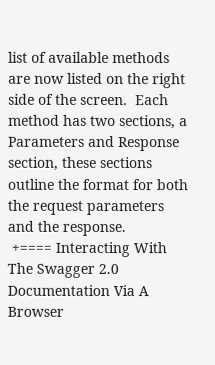list of available methods are now listed on the right side of the screen.  Each method has two sections, a Parameters and Response section, these sections outline the format for both the request parameters and the response.
 +==== Interacting With The Swagger 2.0 Documentation Via A Browser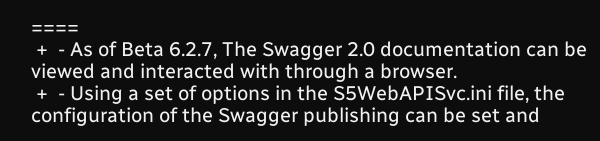====
 +  - As of Beta 6.2.7, The Swagger 2.0 documentation can be viewed and interacted with through a browser.
 +  - Using a set of options in the S5WebAPISvc.ini file, the configuration of the Swagger publishing can be set and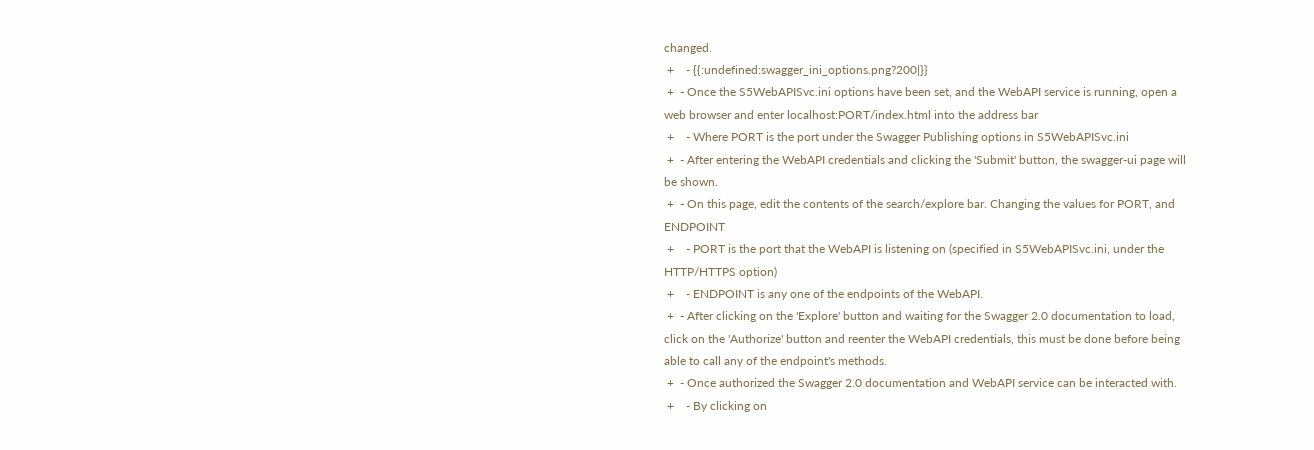changed.
 +    - {{:undefined:swagger_ini_options.png?200|}}
 +  - Once the S5WebAPISvc.ini options have been set, and the WebAPI service is running, open a web browser and enter localhost:PORT/index.html into the address bar
 +    - Where PORT is the port under the Swagger Publishing options in S5WebAPISvc.ini
 +  - After entering the WebAPI credentials and clicking the 'Submit' button, the swagger-ui page will be shown.
 +  - On this page, edit the contents of the search/explore bar. Changing the values for PORT, and ENDPOINT
 +    - PORT is the port that the WebAPI is listening on (specified in S5WebAPISvc.ini, under the HTTP/HTTPS option)
 +    - ENDPOINT is any one of the endpoints of the WebAPI.
 +  - After clicking on the 'Explore' button and waiting for the Swagger 2.0 documentation to load, click on the 'Authorize' button and reenter the WebAPI credentials, this must be done before being able to call any of the endpoint's methods.
 +  - Once authorized the Swagger 2.0 documentation and WebAPI service can be interacted with.
 +    - By clicking on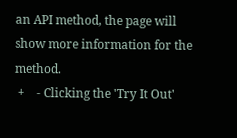an API method, the page will show more information for the method.
 +    - Clicking the 'Try It Out'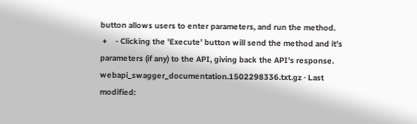button allows users to enter parameters, and run the method.
 +    - Clicking the 'Execute' button will send the method and it's parameters (if any) to the API, giving back the API's response.
webapi_swagger_documentation.1502298336.txt.gz · Last modified: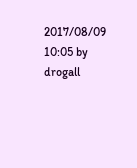2017/08/09 10:05 by drogall